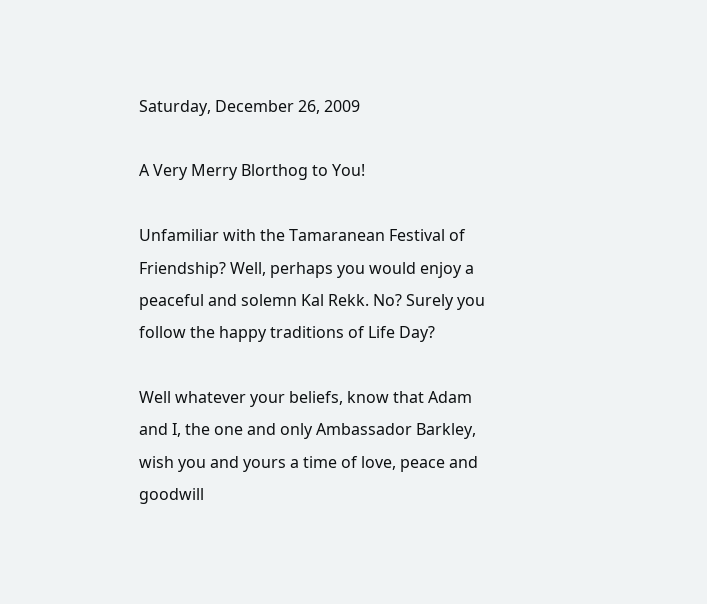Saturday, December 26, 2009

A Very Merry Blorthog to You!

Unfamiliar with the Tamaranean Festival of Friendship? Well, perhaps you would enjoy a peaceful and solemn Kal Rekk. No? Surely you follow the happy traditions of Life Day?

Well whatever your beliefs, know that Adam and I, the one and only Ambassador Barkley, wish you and yours a time of love, peace and goodwill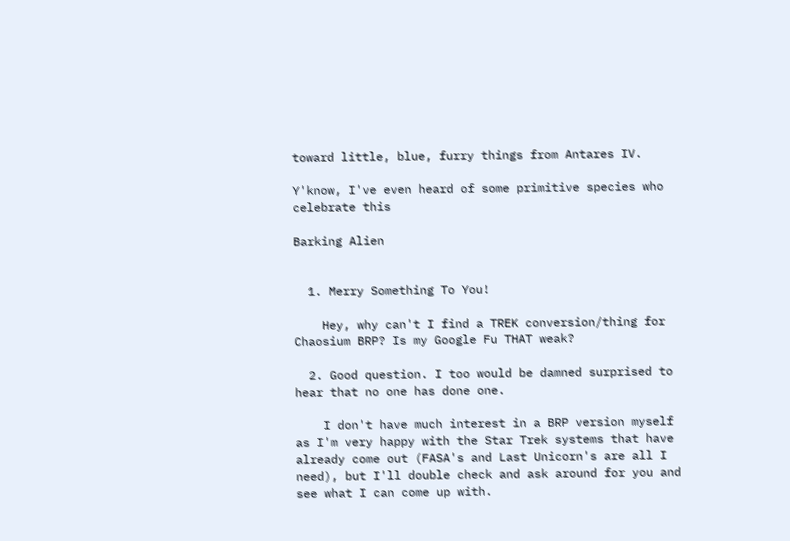toward little, blue, furry things from Antares IV.

Y'know, I've even heard of some primitive species who celebrate this

Barking Alien


  1. Merry Something To You!

    Hey, why can't I find a TREK conversion/thing for Chaosium BRP? Is my Google Fu THAT weak?

  2. Good question. I too would be damned surprised to hear that no one has done one.

    I don't have much interest in a BRP version myself as I'm very happy with the Star Trek systems that have already come out (FASA's and Last Unicorn's are all I need), but I'll double check and ask around for you and see what I can come up with.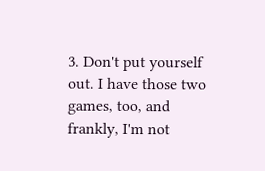3. Don't put yourself out. I have those two games, too, and frankly, I'm not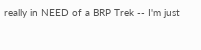really in NEED of a BRP Trek -- I'm just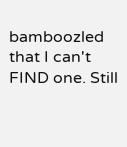bamboozled that I can't FIND one. Still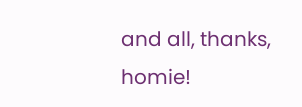and all, thanks, homie!